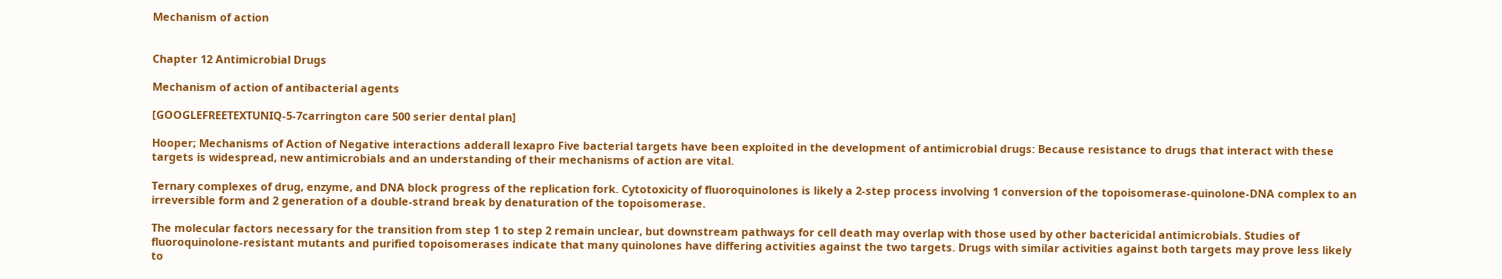Mechanism of action


Chapter 12 Antimicrobial Drugs

Mechanism of action of antibacterial agents

[GOOGLEFREETEXTUNIQ-5-7carrington care 500 serier dental plan]

Hooper; Mechanisms of Action of Negative interactions adderall lexapro Five bacterial targets have been exploited in the development of antimicrobial drugs: Because resistance to drugs that interact with these targets is widespread, new antimicrobials and an understanding of their mechanisms of action are vital.

Ternary complexes of drug, enzyme, and DNA block progress of the replication fork. Cytotoxicity of fluoroquinolones is likely a 2-step process involving 1 conversion of the topoisomerase-quinolone-DNA complex to an irreversible form and 2 generation of a double-strand break by denaturation of the topoisomerase.

The molecular factors necessary for the transition from step 1 to step 2 remain unclear, but downstream pathways for cell death may overlap with those used by other bactericidal antimicrobials. Studies of fluoroquinolone-resistant mutants and purified topoisomerases indicate that many quinolones have differing activities against the two targets. Drugs with similar activities against both targets may prove less likely to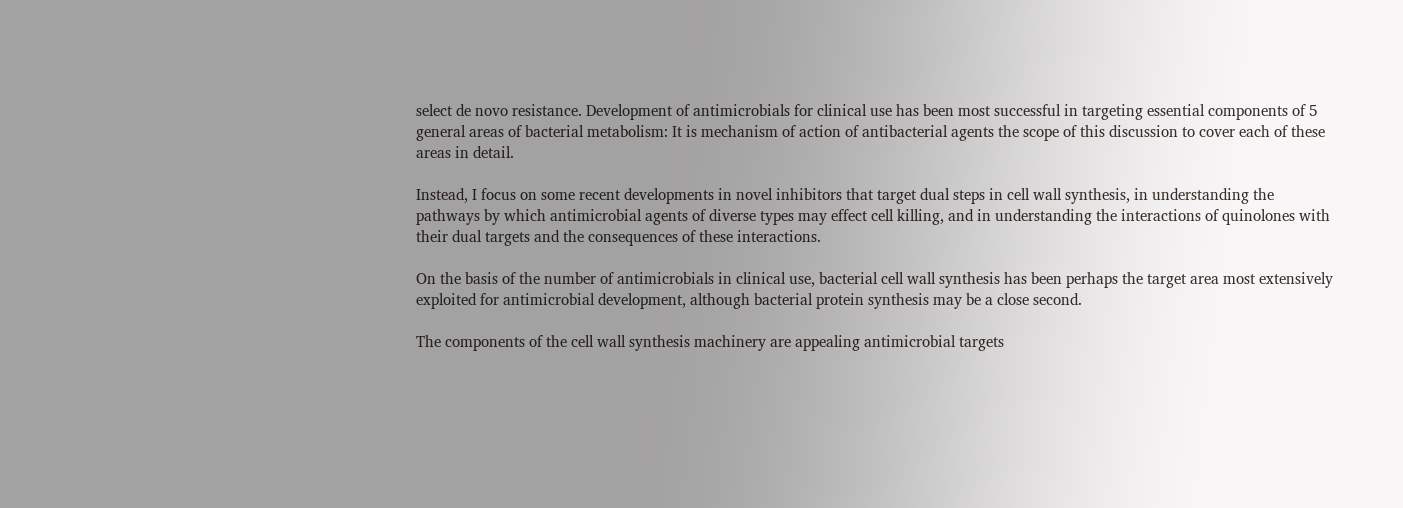select de novo resistance. Development of antimicrobials for clinical use has been most successful in targeting essential components of 5 general areas of bacterial metabolism: It is mechanism of action of antibacterial agents the scope of this discussion to cover each of these areas in detail.

Instead, I focus on some recent developments in novel inhibitors that target dual steps in cell wall synthesis, in understanding the pathways by which antimicrobial agents of diverse types may effect cell killing, and in understanding the interactions of quinolones with their dual targets and the consequences of these interactions.

On the basis of the number of antimicrobials in clinical use, bacterial cell wall synthesis has been perhaps the target area most extensively exploited for antimicrobial development, although bacterial protein synthesis may be a close second.

The components of the cell wall synthesis machinery are appealing antimicrobial targets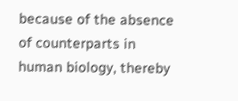because of the absence of counterparts in human biology, thereby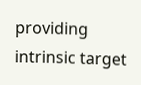providing intrinsic target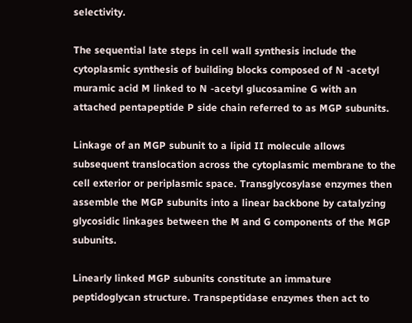selectivity.

The sequential late steps in cell wall synthesis include the cytoplasmic synthesis of building blocks composed of N -acetyl muramic acid M linked to N -acetyl glucosamine G with an attached pentapeptide P side chain referred to as MGP subunits.

Linkage of an MGP subunit to a lipid II molecule allows subsequent translocation across the cytoplasmic membrane to the cell exterior or periplasmic space. Transglycosylase enzymes then assemble the MGP subunits into a linear backbone by catalyzing glycosidic linkages between the M and G components of the MGP subunits.

Linearly linked MGP subunits constitute an immature peptidoglycan structure. Transpeptidase enzymes then act to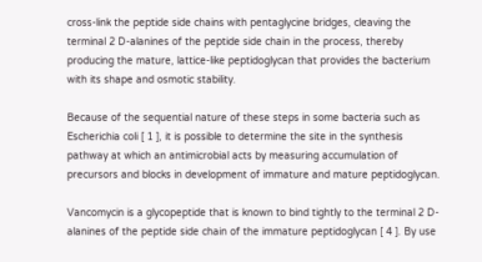cross-link the peptide side chains with pentaglycine bridges, cleaving the terminal 2 D-alanines of the peptide side chain in the process, thereby producing the mature, lattice-like peptidoglycan that provides the bacterium with its shape and osmotic stability.

Because of the sequential nature of these steps in some bacteria such as Escherichia coli [ 1 ], it is possible to determine the site in the synthesis pathway at which an antimicrobial acts by measuring accumulation of precursors and blocks in development of immature and mature peptidoglycan.

Vancomycin is a glycopeptide that is known to bind tightly to the terminal 2 D-alanines of the peptide side chain of the immature peptidoglycan [ 4 ]. By use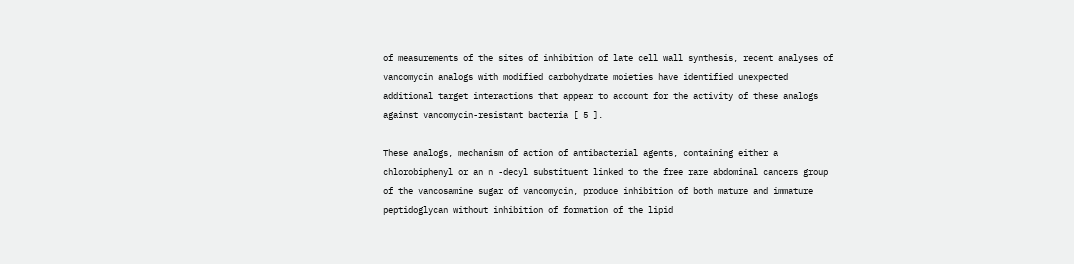of measurements of the sites of inhibition of late cell wall synthesis, recent analyses of vancomycin analogs with modified carbohydrate moieties have identified unexpected additional target interactions that appear to account for the activity of these analogs against vancomycin-resistant bacteria [ 5 ].

These analogs, mechanism of action of antibacterial agents, containing either a chlorobiphenyl or an n -decyl substituent linked to the free rare abdominal cancers group of the vancosamine sugar of vancomycin, produce inhibition of both mature and immature peptidoglycan without inhibition of formation of the lipid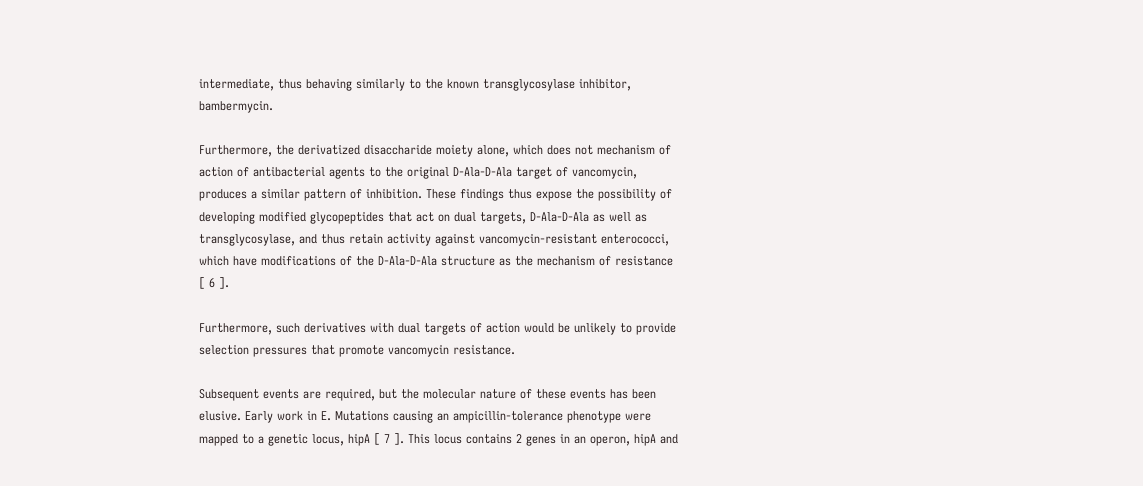intermediate, thus behaving similarly to the known transglycosylase inhibitor, bambermycin.

Furthermore, the derivatized disaccharide moiety alone, which does not mechanism of action of antibacterial agents to the original D-Ala-D-Ala target of vancomycin, produces a similar pattern of inhibition. These findings thus expose the possibility of developing modified glycopeptides that act on dual targets, D-Ala-D-Ala as well as transglycosylase, and thus retain activity against vancomycin-resistant enterococci, which have modifications of the D-Ala-D-Ala structure as the mechanism of resistance [ 6 ].

Furthermore, such derivatives with dual targets of action would be unlikely to provide selection pressures that promote vancomycin resistance.

Subsequent events are required, but the molecular nature of these events has been elusive. Early work in E. Mutations causing an ampicillin-tolerance phenotype were mapped to a genetic locus, hipA [ 7 ]. This locus contains 2 genes in an operon, hipA and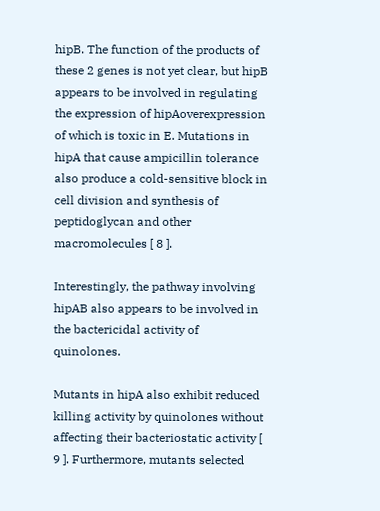hipB. The function of the products of these 2 genes is not yet clear, but hipB appears to be involved in regulating the expression of hipAoverexpression of which is toxic in E. Mutations in hipA that cause ampicillin tolerance also produce a cold-sensitive block in cell division and synthesis of peptidoglycan and other macromolecules [ 8 ].

Interestingly, the pathway involving hipAB also appears to be involved in the bactericidal activity of quinolones.

Mutants in hipA also exhibit reduced killing activity by quinolones without affecting their bacteriostatic activity [ 9 ]. Furthermore, mutants selected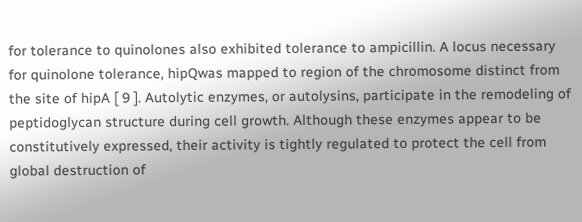for tolerance to quinolones also exhibited tolerance to ampicillin. A locus necessary for quinolone tolerance, hipQwas mapped to region of the chromosome distinct from the site of hipA [ 9 ]. Autolytic enzymes, or autolysins, participate in the remodeling of peptidoglycan structure during cell growth. Although these enzymes appear to be constitutively expressed, their activity is tightly regulated to protect the cell from global destruction of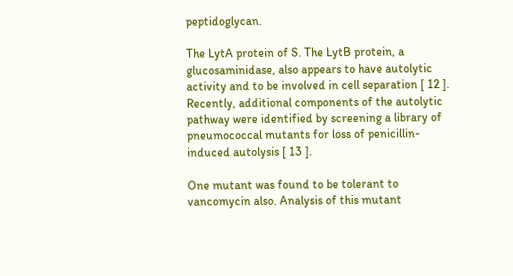peptidoglycan.

The LytA protein of S. The LytB protein, a glucosaminidase, also appears to have autolytic activity and to be involved in cell separation [ 12 ]. Recently, additional components of the autolytic pathway were identified by screening a library of pneumococcal mutants for loss of penicillin-induced autolysis [ 13 ].

One mutant was found to be tolerant to vancomycin also. Analysis of this mutant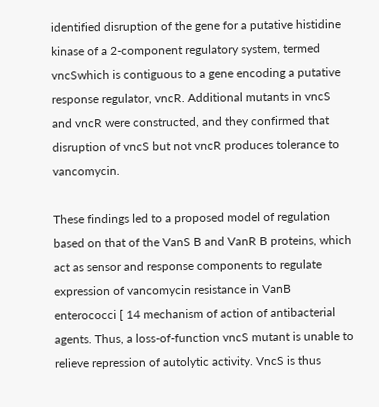identified disruption of the gene for a putative histidine kinase of a 2-component regulatory system, termed vncSwhich is contiguous to a gene encoding a putative response regulator, vncR. Additional mutants in vncS and vncR were constructed, and they confirmed that disruption of vncS but not vncR produces tolerance to vancomycin.

These findings led to a proposed model of regulation based on that of the VanS B and VanR B proteins, which act as sensor and response components to regulate expression of vancomycin resistance in VanB enterococci [ 14 mechanism of action of antibacterial agents. Thus, a loss-of-function vncS mutant is unable to relieve repression of autolytic activity. VncS is thus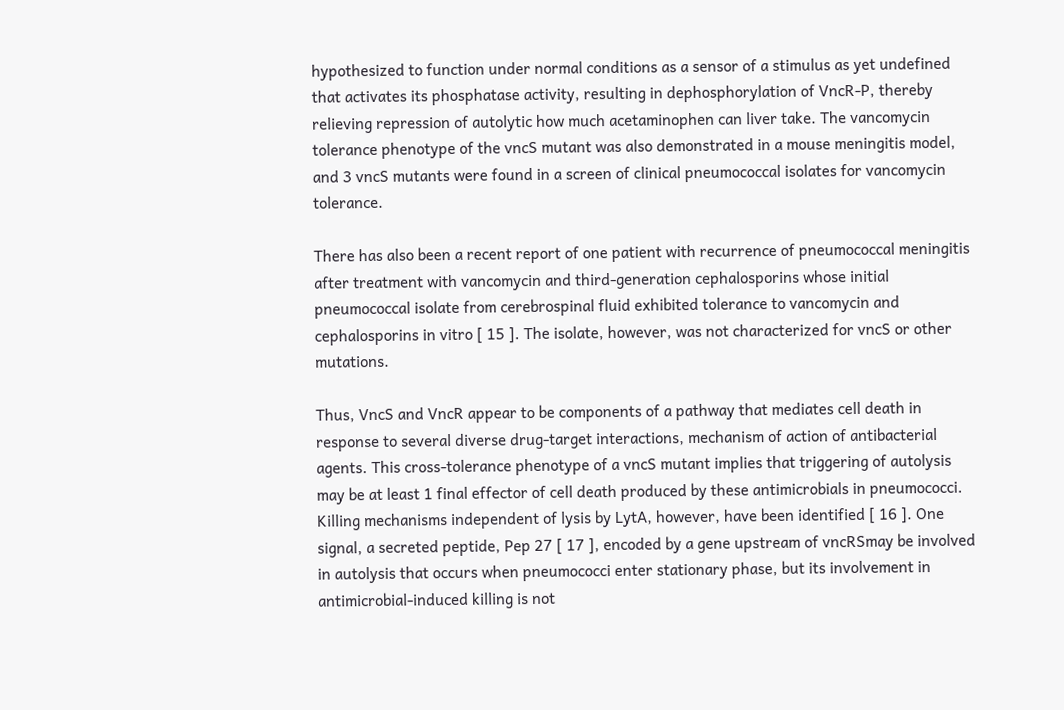hypothesized to function under normal conditions as a sensor of a stimulus as yet undefined that activates its phosphatase activity, resulting in dephosphorylation of VncR-P, thereby relieving repression of autolytic how much acetaminophen can liver take. The vancomycin tolerance phenotype of the vncS mutant was also demonstrated in a mouse meningitis model, and 3 vncS mutants were found in a screen of clinical pneumococcal isolates for vancomycin tolerance.

There has also been a recent report of one patient with recurrence of pneumococcal meningitis after treatment with vancomycin and third-generation cephalosporins whose initial pneumococcal isolate from cerebrospinal fluid exhibited tolerance to vancomycin and cephalosporins in vitro [ 15 ]. The isolate, however, was not characterized for vncS or other mutations.

Thus, VncS and VncR appear to be components of a pathway that mediates cell death in response to several diverse drug-target interactions, mechanism of action of antibacterial agents. This cross-tolerance phenotype of a vncS mutant implies that triggering of autolysis may be at least 1 final effector of cell death produced by these antimicrobials in pneumococci. Killing mechanisms independent of lysis by LytA, however, have been identified [ 16 ]. One signal, a secreted peptide, Pep 27 [ 17 ], encoded by a gene upstream of vncRSmay be involved in autolysis that occurs when pneumococci enter stationary phase, but its involvement in antimicrobial-induced killing is not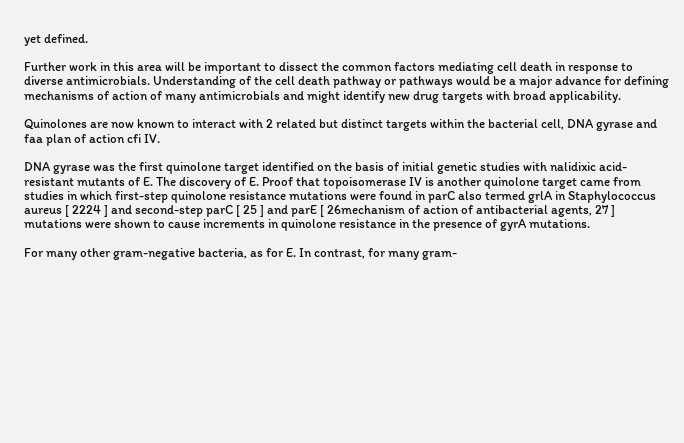yet defined.

Further work in this area will be important to dissect the common factors mediating cell death in response to diverse antimicrobials. Understanding of the cell death pathway or pathways would be a major advance for defining mechanisms of action of many antimicrobials and might identify new drug targets with broad applicability.

Quinolones are now known to interact with 2 related but distinct targets within the bacterial cell, DNA gyrase and faa plan of action cfi IV.

DNA gyrase was the first quinolone target identified on the basis of initial genetic studies with nalidixic acid-resistant mutants of E. The discovery of E. Proof that topoisomerase IV is another quinolone target came from studies in which first-step quinolone resistance mutations were found in parC also termed grlA in Staphylococcus aureus [ 2224 ] and second-step parC [ 25 ] and parE [ 26mechanism of action of antibacterial agents, 27 ] mutations were shown to cause increments in quinolone resistance in the presence of gyrA mutations.

For many other gram-negative bacteria, as for E. In contrast, for many gram-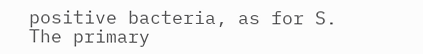positive bacteria, as for S. The primary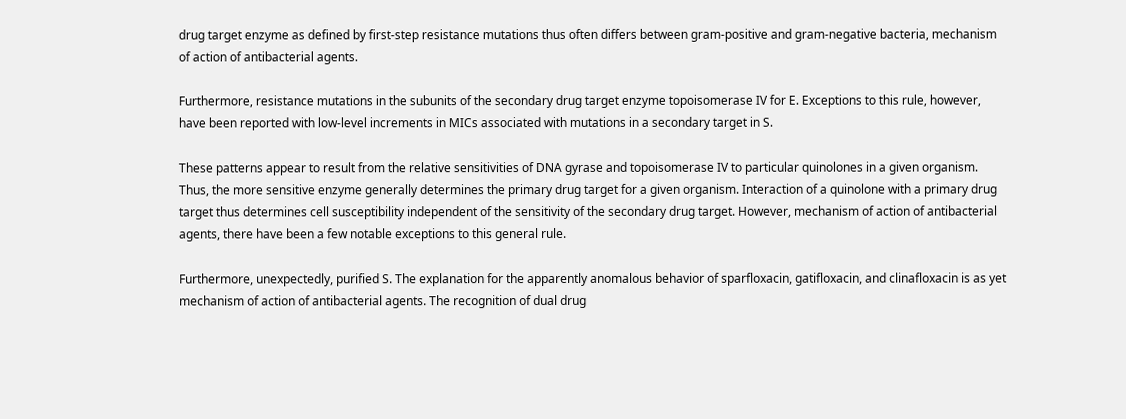drug target enzyme as defined by first-step resistance mutations thus often differs between gram-positive and gram-negative bacteria, mechanism of action of antibacterial agents.

Furthermore, resistance mutations in the subunits of the secondary drug target enzyme topoisomerase IV for E. Exceptions to this rule, however, have been reported with low-level increments in MICs associated with mutations in a secondary target in S.

These patterns appear to result from the relative sensitivities of DNA gyrase and topoisomerase IV to particular quinolones in a given organism. Thus, the more sensitive enzyme generally determines the primary drug target for a given organism. Interaction of a quinolone with a primary drug target thus determines cell susceptibility independent of the sensitivity of the secondary drug target. However, mechanism of action of antibacterial agents, there have been a few notable exceptions to this general rule.

Furthermore, unexpectedly, purified S. The explanation for the apparently anomalous behavior of sparfloxacin, gatifloxacin, and clinafloxacin is as yet mechanism of action of antibacterial agents. The recognition of dual drug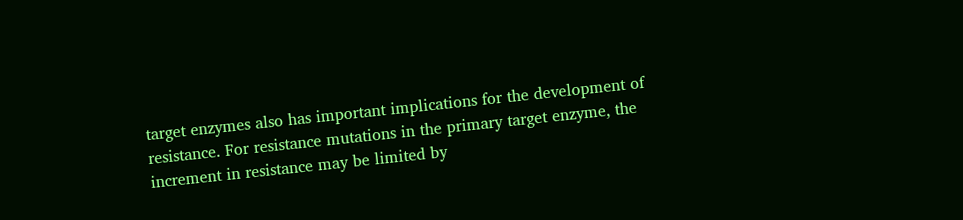target enzymes also has important implications for the development of resistance. For resistance mutations in the primary target enzyme, the increment in resistance may be limited by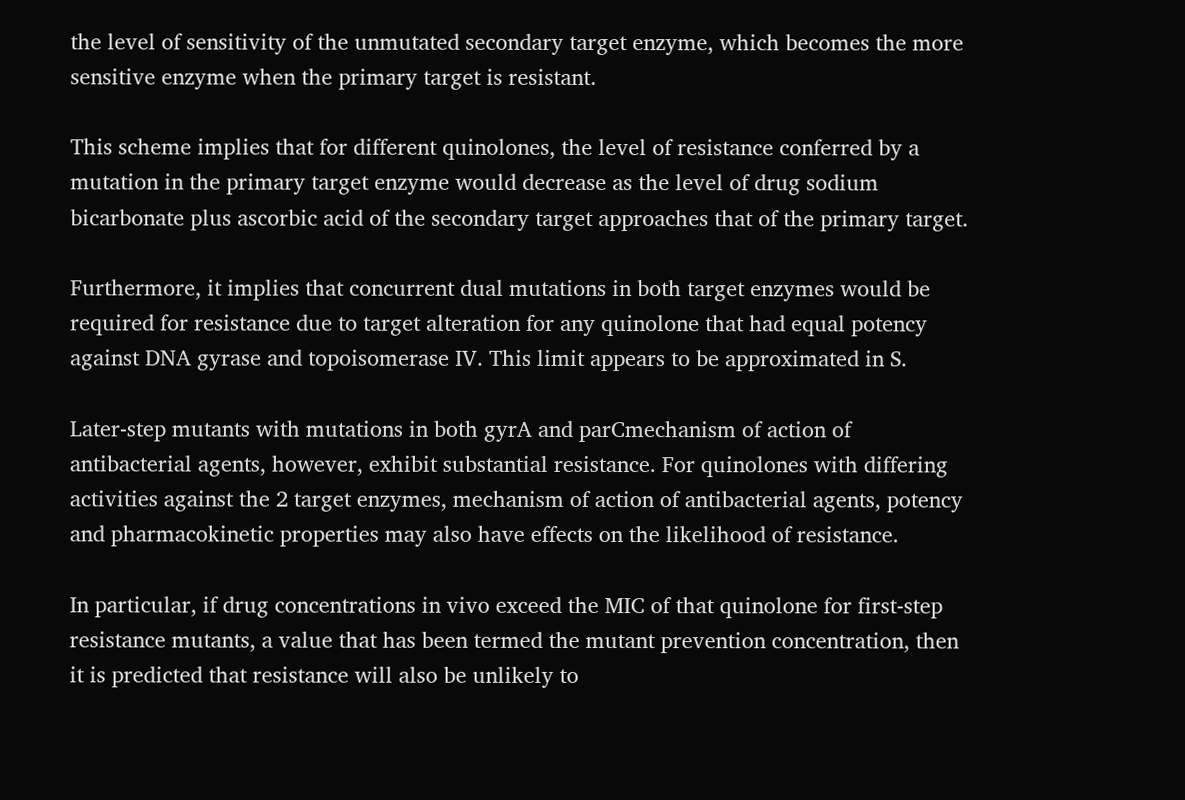the level of sensitivity of the unmutated secondary target enzyme, which becomes the more sensitive enzyme when the primary target is resistant.

This scheme implies that for different quinolones, the level of resistance conferred by a mutation in the primary target enzyme would decrease as the level of drug sodium bicarbonate plus ascorbic acid of the secondary target approaches that of the primary target.

Furthermore, it implies that concurrent dual mutations in both target enzymes would be required for resistance due to target alteration for any quinolone that had equal potency against DNA gyrase and topoisomerase IV. This limit appears to be approximated in S.

Later-step mutants with mutations in both gyrA and parCmechanism of action of antibacterial agents, however, exhibit substantial resistance. For quinolones with differing activities against the 2 target enzymes, mechanism of action of antibacterial agents, potency and pharmacokinetic properties may also have effects on the likelihood of resistance.

In particular, if drug concentrations in vivo exceed the MIC of that quinolone for first-step resistance mutants, a value that has been termed the mutant prevention concentration, then it is predicted that resistance will also be unlikely to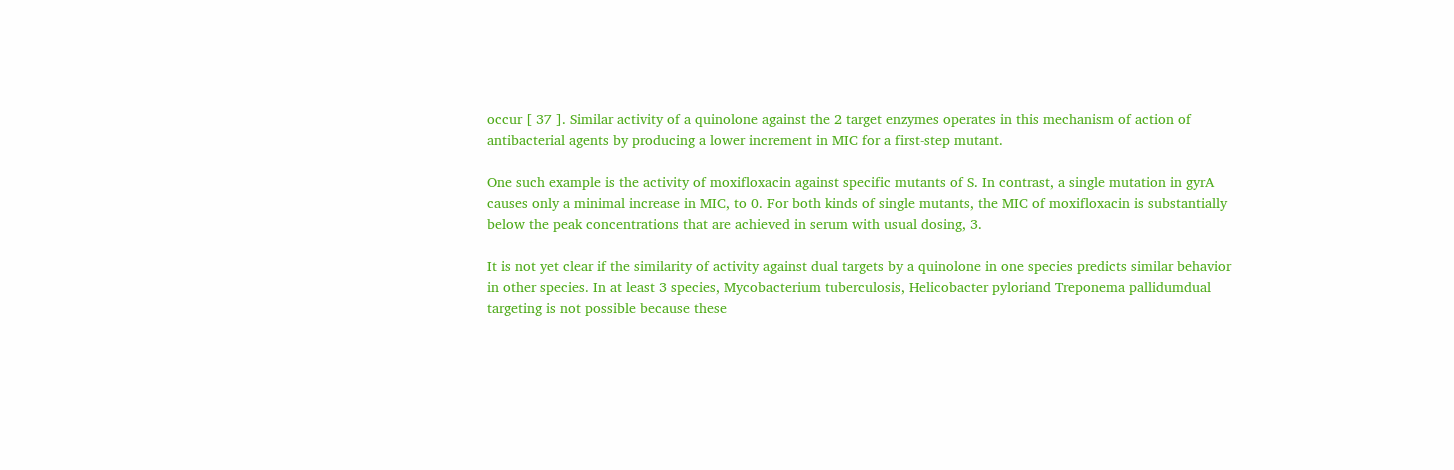occur [ 37 ]. Similar activity of a quinolone against the 2 target enzymes operates in this mechanism of action of antibacterial agents by producing a lower increment in MIC for a first-step mutant.

One such example is the activity of moxifloxacin against specific mutants of S. In contrast, a single mutation in gyrA causes only a minimal increase in MIC, to 0. For both kinds of single mutants, the MIC of moxifloxacin is substantially below the peak concentrations that are achieved in serum with usual dosing, 3.

It is not yet clear if the similarity of activity against dual targets by a quinolone in one species predicts similar behavior in other species. In at least 3 species, Mycobacterium tuberculosis, Helicobacter pyloriand Treponema pallidumdual targeting is not possible because these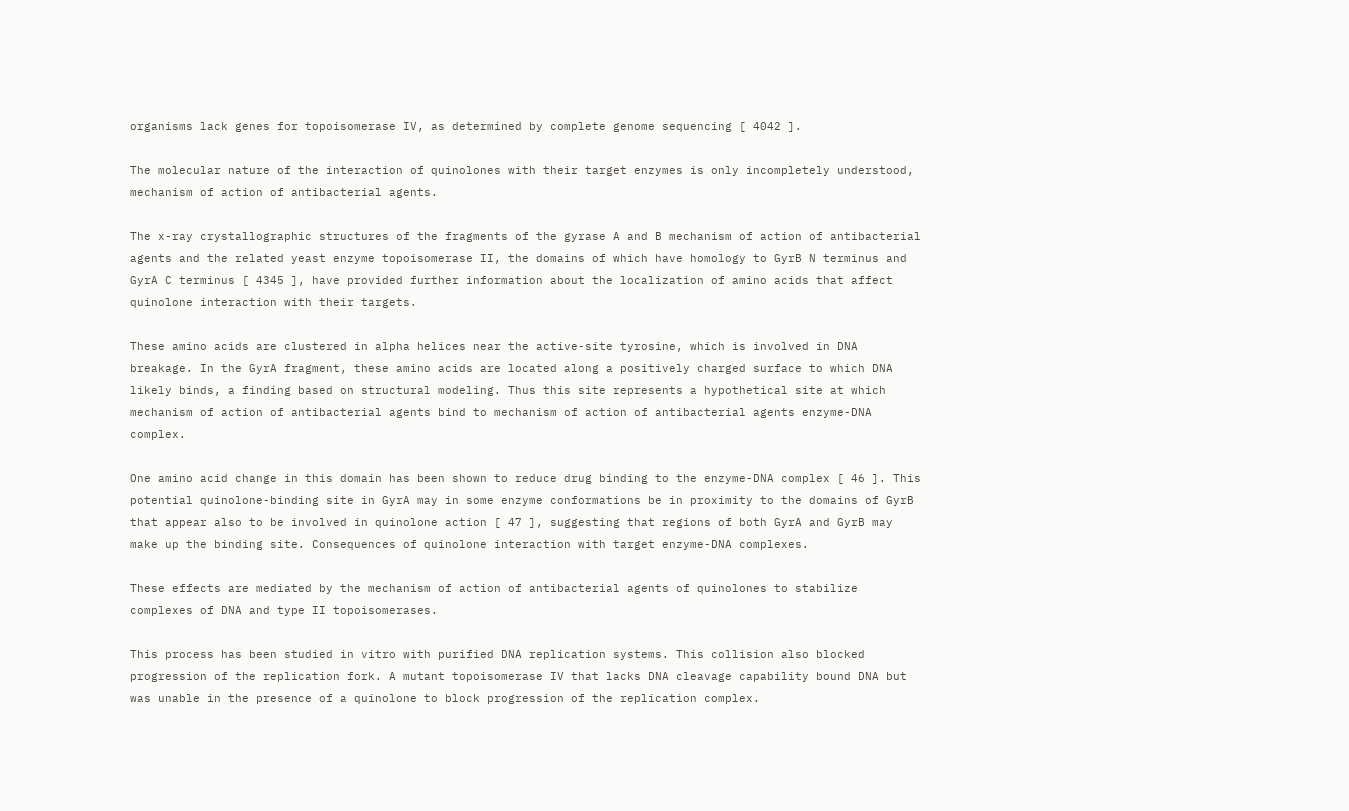organisms lack genes for topoisomerase IV, as determined by complete genome sequencing [ 4042 ].

The molecular nature of the interaction of quinolones with their target enzymes is only incompletely understood, mechanism of action of antibacterial agents.

The x-ray crystallographic structures of the fragments of the gyrase A and B mechanism of action of antibacterial agents and the related yeast enzyme topoisomerase II, the domains of which have homology to GyrB N terminus and GyrA C terminus [ 4345 ], have provided further information about the localization of amino acids that affect quinolone interaction with their targets.

These amino acids are clustered in alpha helices near the active-site tyrosine, which is involved in DNA breakage. In the GyrA fragment, these amino acids are located along a positively charged surface to which DNA likely binds, a finding based on structural modeling. Thus this site represents a hypothetical site at which mechanism of action of antibacterial agents bind to mechanism of action of antibacterial agents enzyme-DNA complex.

One amino acid change in this domain has been shown to reduce drug binding to the enzyme-DNA complex [ 46 ]. This potential quinolone-binding site in GyrA may in some enzyme conformations be in proximity to the domains of GyrB that appear also to be involved in quinolone action [ 47 ], suggesting that regions of both GyrA and GyrB may make up the binding site. Consequences of quinolone interaction with target enzyme-DNA complexes.

These effects are mediated by the mechanism of action of antibacterial agents of quinolones to stabilize complexes of DNA and type II topoisomerases.

This process has been studied in vitro with purified DNA replication systems. This collision also blocked progression of the replication fork. A mutant topoisomerase IV that lacks DNA cleavage capability bound DNA but was unable in the presence of a quinolone to block progression of the replication complex.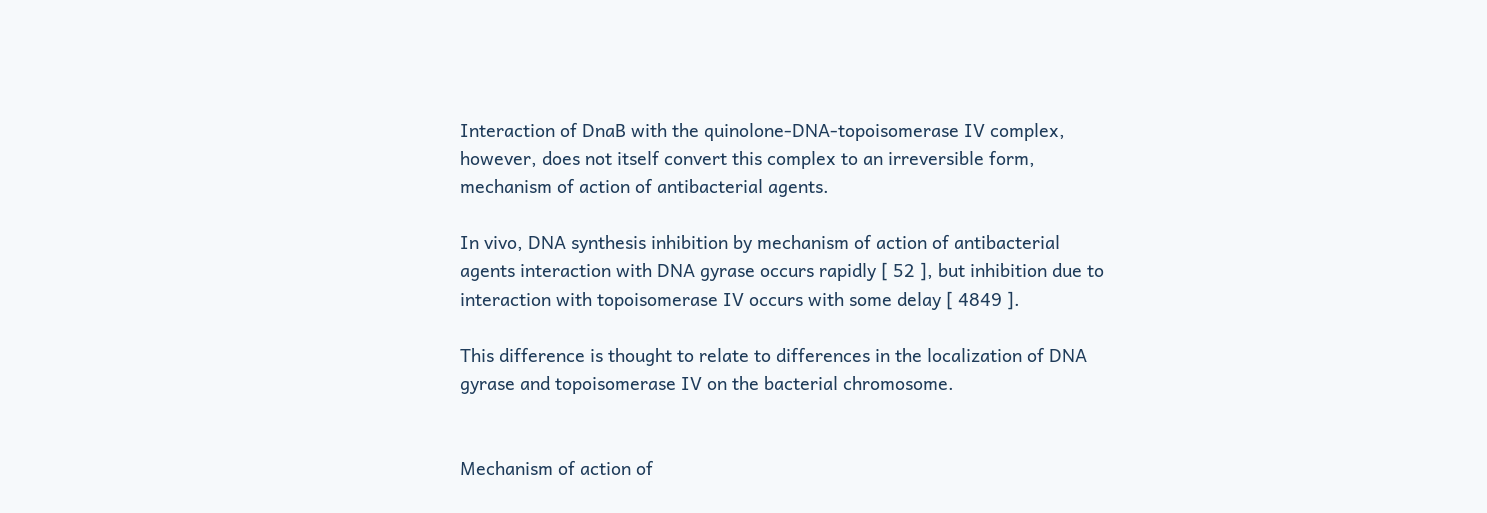Interaction of DnaB with the quinolone-DNA-topoisomerase IV complex, however, does not itself convert this complex to an irreversible form, mechanism of action of antibacterial agents.

In vivo, DNA synthesis inhibition by mechanism of action of antibacterial agents interaction with DNA gyrase occurs rapidly [ 52 ], but inhibition due to interaction with topoisomerase IV occurs with some delay [ 4849 ].

This difference is thought to relate to differences in the localization of DNA gyrase and topoisomerase IV on the bacterial chromosome.


Mechanism of action of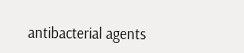antibacterial agents